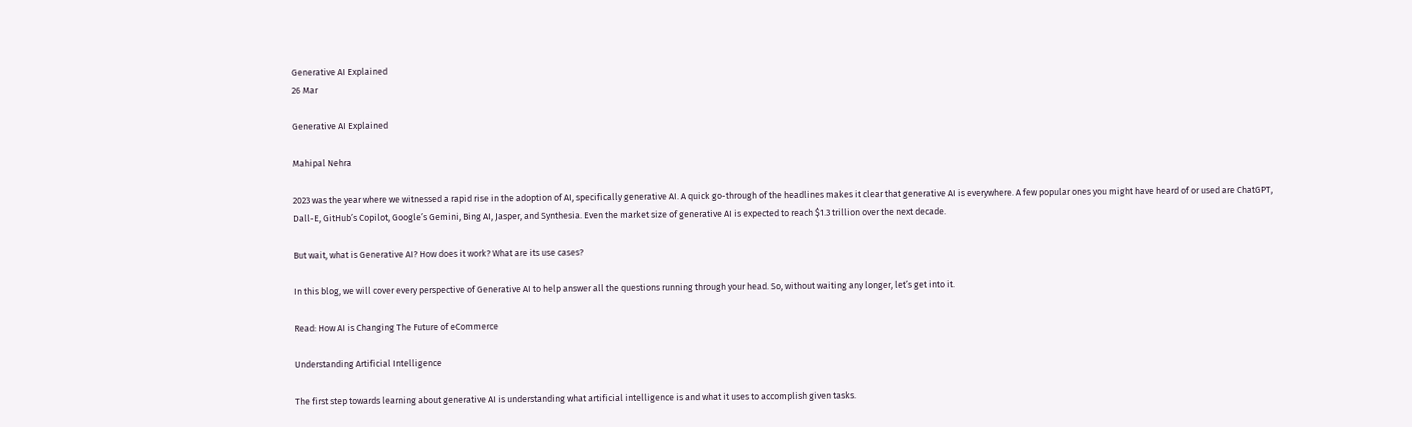Generative AI Explained
26 Mar

Generative AI Explained

Mahipal Nehra

2023 was the year where we witnessed a rapid rise in the adoption of AI, specifically generative AI. A quick go-through of the headlines makes it clear that generative AI is everywhere. A few popular ones you might have heard of or used are ChatGPT, Dall-E, GitHub’s Copilot, Google’s Gemini, Bing AI, Jasper, and Synthesia. Even the market size of generative AI is expected to reach $1.3 trillion over the next decade.

But wait, what is Generative AI? How does it work? What are its use cases?

In this blog, we will cover every perspective of Generative AI to help answer all the questions running through your head. So, without waiting any longer, let’s get into it.

Read: How AI is Changing The Future of eCommerce

Understanding Artificial Intelligence

The first step towards learning about generative AI is understanding what artificial intelligence is and what it uses to accomplish given tasks.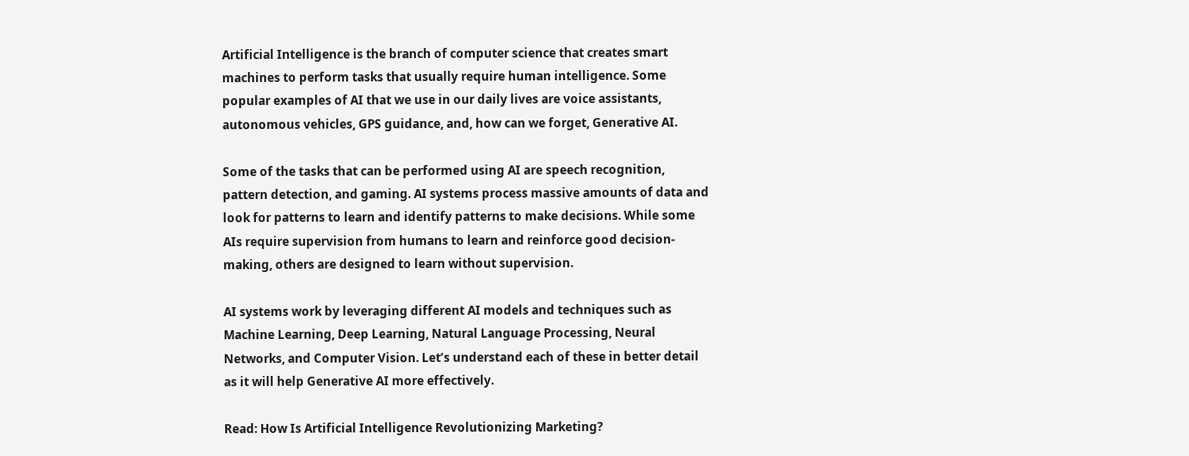Artificial Intelligence is the branch of computer science that creates smart machines to perform tasks that usually require human intelligence. Some popular examples of AI that we use in our daily lives are voice assistants, autonomous vehicles, GPS guidance, and, how can we forget, Generative AI.

Some of the tasks that can be performed using AI are speech recognition, pattern detection, and gaming. AI systems process massive amounts of data and look for patterns to learn and identify patterns to make decisions. While some AIs require supervision from humans to learn and reinforce good decision-making, others are designed to learn without supervision.

AI systems work by leveraging different AI models and techniques such as Machine Learning, Deep Learning, Natural Language Processing, Neural Networks, and Computer Vision. Let’s understand each of these in better detail as it will help Generative AI more effectively.

Read: How Is Artificial Intelligence Revolutionizing Marketing?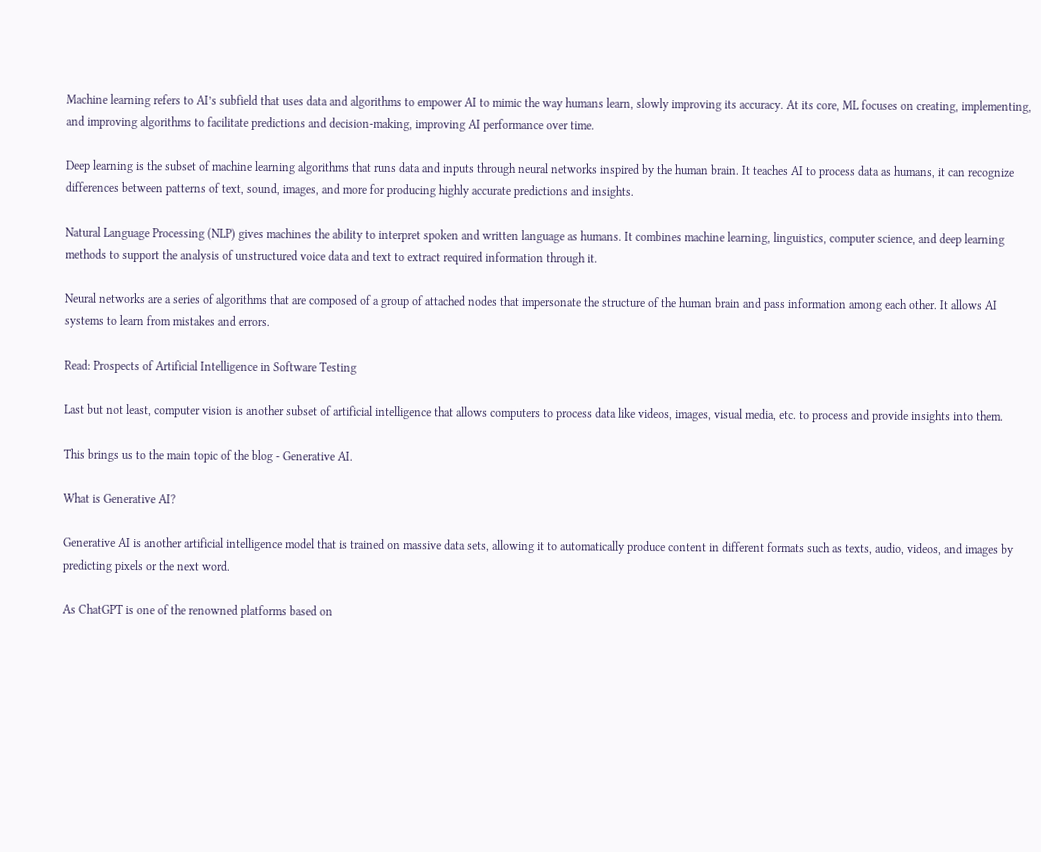Machine learning refers to AI’s subfield that uses data and algorithms to empower AI to mimic the way humans learn, slowly improving its accuracy. At its core, ML focuses on creating, implementing, and improving algorithms to facilitate predictions and decision-making, improving AI performance over time.

Deep learning is the subset of machine learning algorithms that runs data and inputs through neural networks inspired by the human brain. It teaches AI to process data as humans, it can recognize differences between patterns of text, sound, images, and more for producing highly accurate predictions and insights.

Natural Language Processing (NLP) gives machines the ability to interpret spoken and written language as humans. It combines machine learning, linguistics, computer science, and deep learning methods to support the analysis of unstructured voice data and text to extract required information through it.

Neural networks are a series of algorithms that are composed of a group of attached nodes that impersonate the structure of the human brain and pass information among each other. It allows AI systems to learn from mistakes and errors.

Read: Prospects of Artificial Intelligence in Software Testing

Last but not least, computer vision is another subset of artificial intelligence that allows computers to process data like videos, images, visual media, etc. to process and provide insights into them.

This brings us to the main topic of the blog - Generative AI.

What is Generative AI?

Generative AI is another artificial intelligence model that is trained on massive data sets, allowing it to automatically produce content in different formats such as texts, audio, videos, and images by predicting pixels or the next word.

As ChatGPT is one of the renowned platforms based on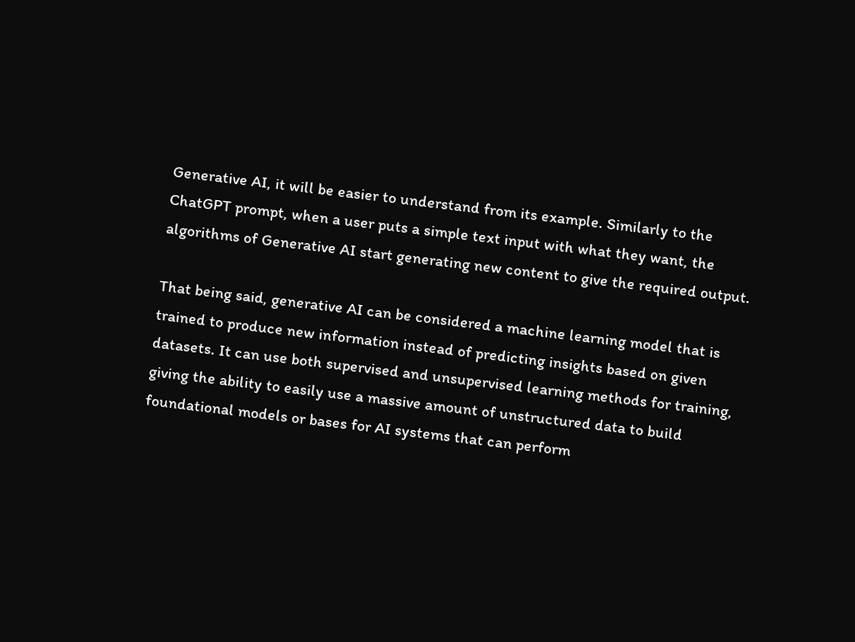Generative AI, it will be easier to understand from its example. Similarly to the ChatGPT prompt, when a user puts a simple text input with what they want, the algorithms of Generative AI start generating new content to give the required output.

That being said, generative AI can be considered a machine learning model that is trained to produce new information instead of predicting insights based on given datasets. It can use both supervised and unsupervised learning methods for training, giving the ability to easily use a massive amount of unstructured data to build foundational models or bases for AI systems that can perform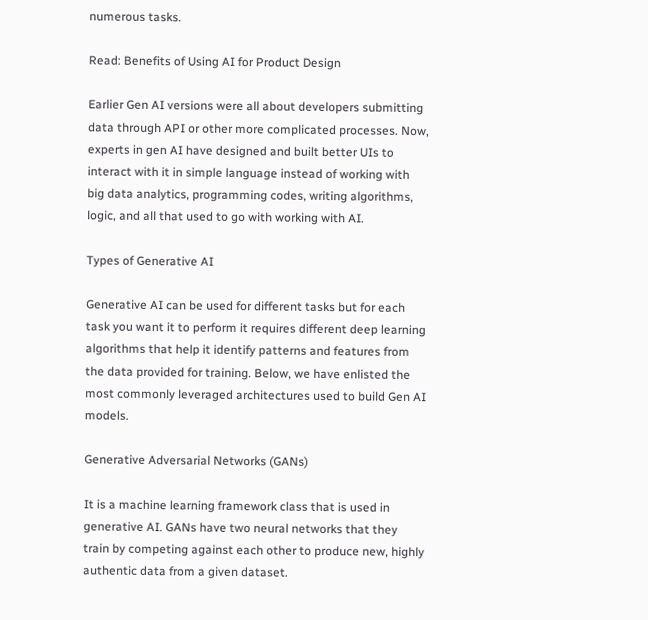numerous tasks.

Read: Benefits of Using AI for Product Design

Earlier Gen AI versions were all about developers submitting data through API or other more complicated processes. Now, experts in gen AI have designed and built better UIs to interact with it in simple language instead of working with big data analytics, programming codes, writing algorithms, logic, and all that used to go with working with AI.

Types of Generative AI

Generative AI can be used for different tasks but for each task you want it to perform it requires different deep learning algorithms that help it identify patterns and features from the data provided for training. Below, we have enlisted the most commonly leveraged architectures used to build Gen AI models.

Generative Adversarial Networks (GANs)

It is a machine learning framework class that is used in generative AI. GANs have two neural networks that they train by competing against each other to produce new, highly authentic data from a given dataset.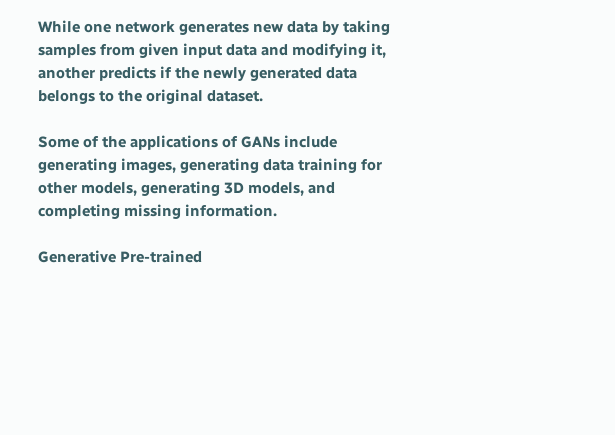While one network generates new data by taking samples from given input data and modifying it, another predicts if the newly generated data belongs to the original dataset.

Some of the applications of GANs include generating images, generating data training for other models, generating 3D models, and completing missing information.

Generative Pre-trained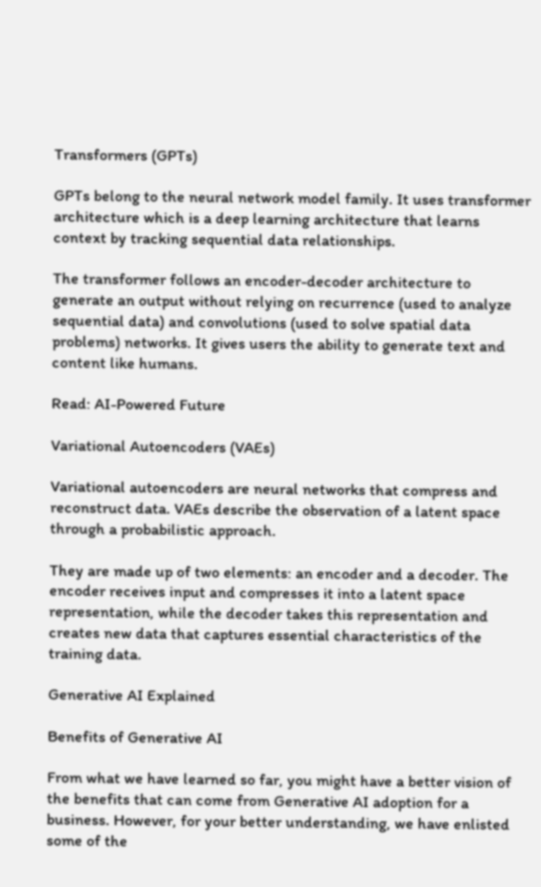Transformers (GPTs)

GPTs belong to the neural network model family. It uses transformer architecture which is a deep learning architecture that learns context by tracking sequential data relationships.

The transformer follows an encoder-decoder architecture to generate an output without relying on recurrence (used to analyze sequential data) and convolutions (used to solve spatial data problems) networks. It gives users the ability to generate text and content like humans.

Read: AI-Powered Future

Variational Autoencoders (VAEs)

Variational autoencoders are neural networks that compress and reconstruct data. VAEs describe the observation of a latent space through a probabilistic approach.

They are made up of two elements: an encoder and a decoder. The encoder receives input and compresses it into a latent space representation, while the decoder takes this representation and creates new data that captures essential characteristics of the training data.

Generative AI Explained

Benefits of Generative AI

From what we have learned so far, you might have a better vision of the benefits that can come from Generative AI adoption for a business. However, for your better understanding, we have enlisted some of the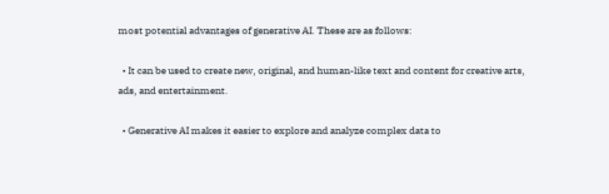most potential advantages of generative AI. These are as follows:

  • It can be used to create new, original, and human-like text and content for creative arts, ads, and entertainment.

  • Generative AI makes it easier to explore and analyze complex data to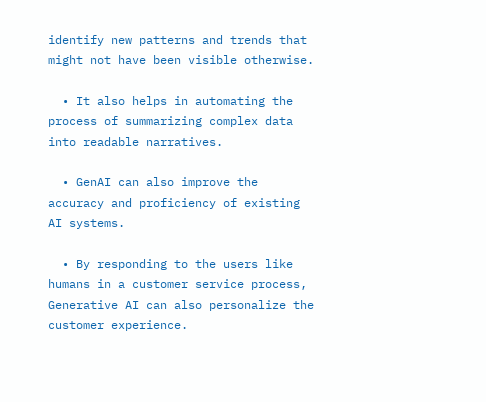identify new patterns and trends that might not have been visible otherwise.

  • It also helps in automating the process of summarizing complex data into readable narratives.

  • GenAI can also improve the accuracy and proficiency of existing AI systems.

  • By responding to the users like humans in a customer service process, Generative AI can also personalize the customer experience.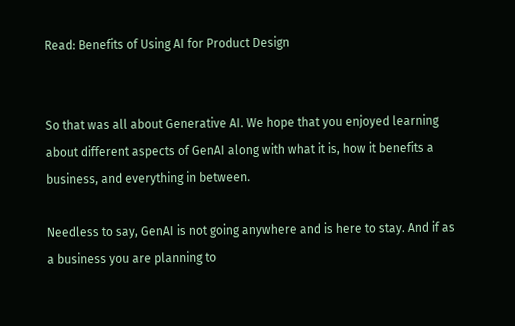Read: Benefits of Using AI for Product Design


So that was all about Generative AI. We hope that you enjoyed learning about different aspects of GenAI along with what it is, how it benefits a business, and everything in between.

Needless to say, GenAI is not going anywhere and is here to stay. And if as a business you are planning to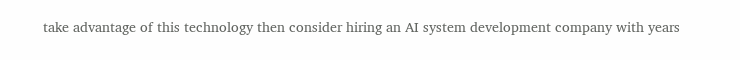take advantage of this technology then consider hiring an AI system development company with years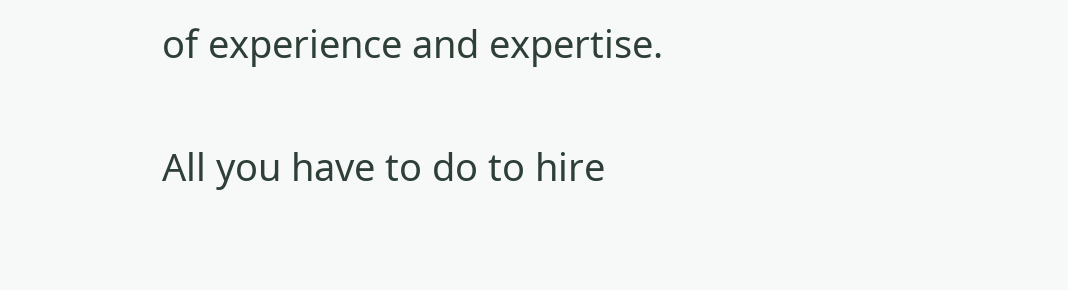of experience and expertise.

All you have to do to hire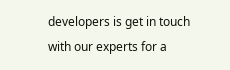developers is get in touch with our experts for a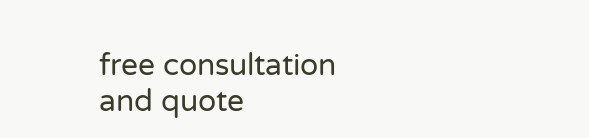free consultation and quote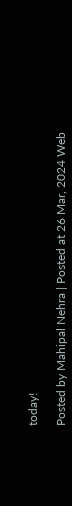today!

Posted by Mahipal Nehra | Posted at 26 Mar, 2024 Web